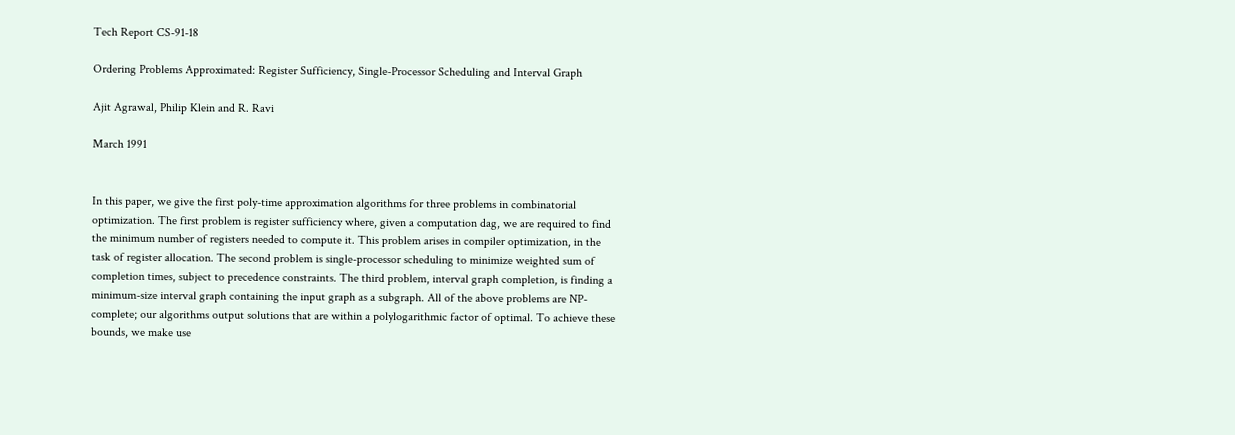Tech Report CS-91-18

Ordering Problems Approximated: Register Sufficiency, Single-Processor Scheduling and Interval Graph

Ajit Agrawal, Philip Klein and R. Ravi

March 1991


In this paper, we give the first poly-time approximation algorithms for three problems in combinatorial optimization. The first problem is register sufficiency where, given a computation dag, we are required to find the minimum number of registers needed to compute it. This problem arises in compiler optimization, in the task of register allocation. The second problem is single-processor scheduling to minimize weighted sum of completion times, subject to precedence constraints. The third problem, interval graph completion, is finding a minimum-size interval graph containing the input graph as a subgraph. All of the above problems are NP-complete; our algorithms output solutions that are within a polylogarithmic factor of optimal. To achieve these bounds, we make use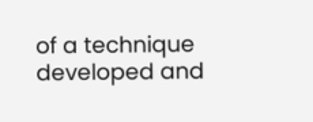of a technique developed and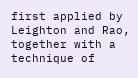first applied by Leighton and Rao, together with a technique of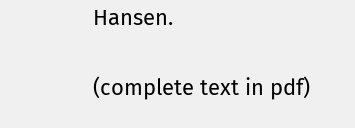Hansen.

(complete text in pdf)